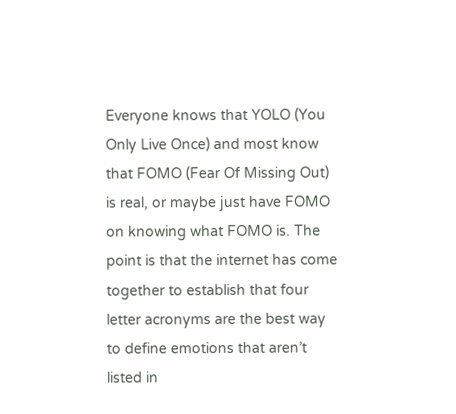Everyone knows that YOLO (You Only Live Once) and most know that FOMO (Fear Of Missing Out) is real, or maybe just have FOMO on knowing what FOMO is. The point is that the internet has come together to establish that four letter acronyms are the best way to define emotions that aren’t listed in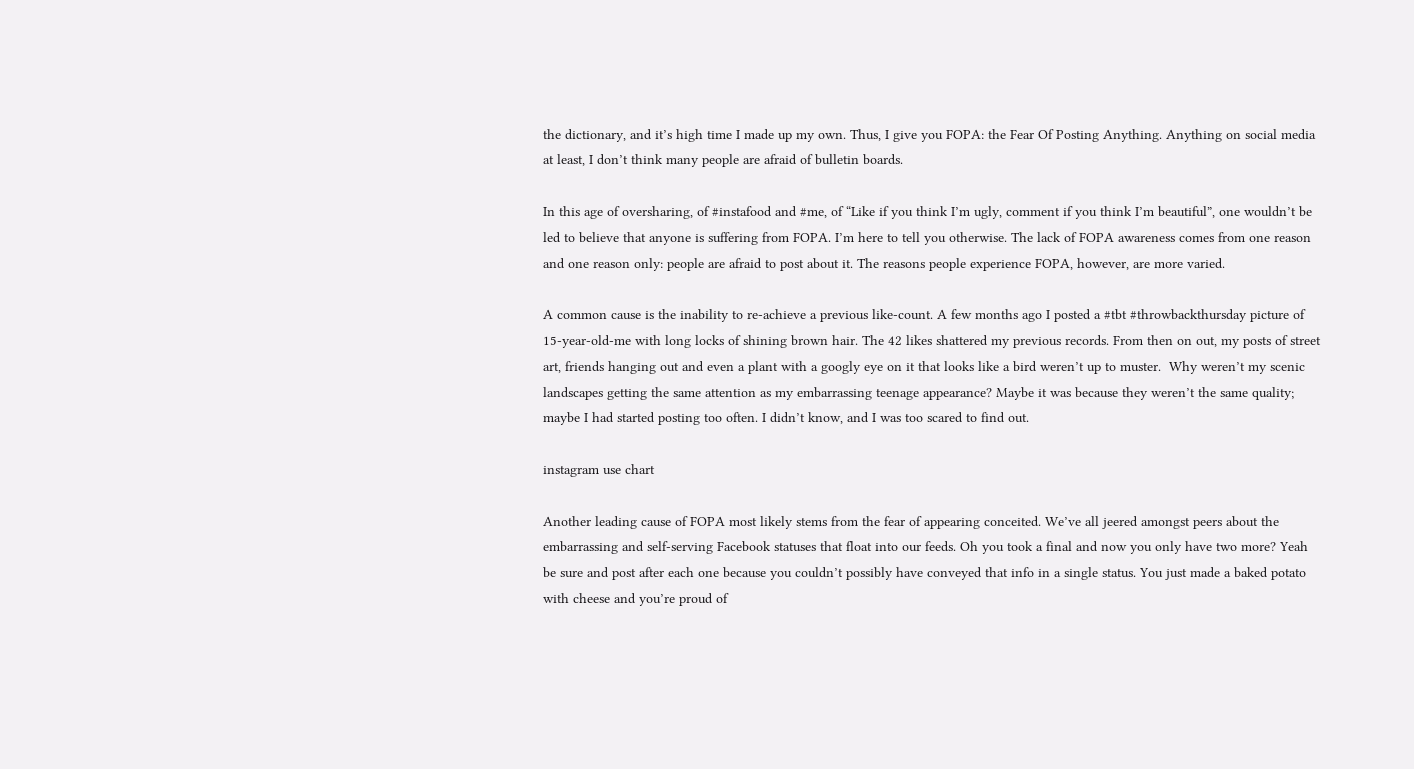the dictionary, and it’s high time I made up my own. Thus, I give you FOPA: the Fear Of Posting Anything. Anything on social media at least, I don’t think many people are afraid of bulletin boards.

In this age of oversharing, of #instafood and #me, of “Like if you think I’m ugly, comment if you think I’m beautiful”, one wouldn’t be led to believe that anyone is suffering from FOPA. I’m here to tell you otherwise. The lack of FOPA awareness comes from one reason and one reason only: people are afraid to post about it. The reasons people experience FOPA, however, are more varied.

A common cause is the inability to re-achieve a previous like-count. A few months ago I posted a #tbt #throwbackthursday picture of 15-year-old-me with long locks of shining brown hair. The 42 likes shattered my previous records. From then on out, my posts of street art, friends hanging out and even a plant with a googly eye on it that looks like a bird weren’t up to muster.  Why weren’t my scenic landscapes getting the same attention as my embarrassing teenage appearance? Maybe it was because they weren’t the same quality; maybe I had started posting too often. I didn’t know, and I was too scared to find out.

instagram use chart

Another leading cause of FOPA most likely stems from the fear of appearing conceited. We’ve all jeered amongst peers about the embarrassing and self-serving Facebook statuses that float into our feeds. Oh you took a final and now you only have two more? Yeah be sure and post after each one because you couldn’t possibly have conveyed that info in a single status. You just made a baked potato with cheese and you’re proud of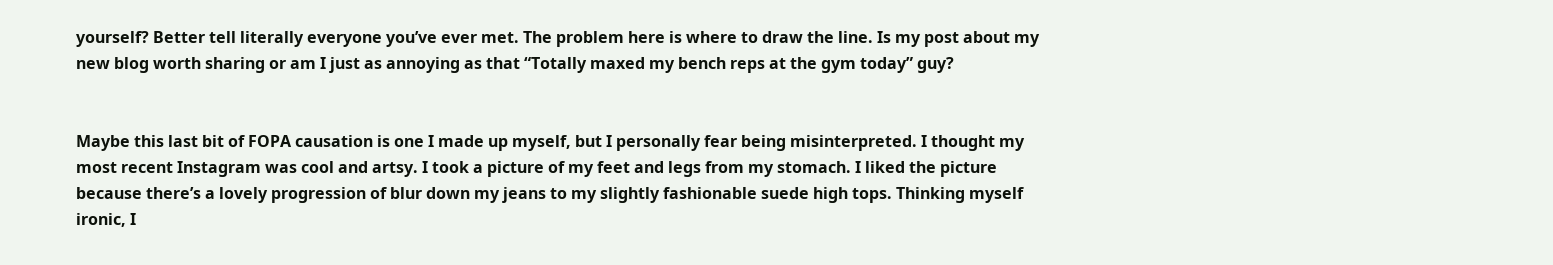yourself? Better tell literally everyone you’ve ever met. The problem here is where to draw the line. Is my post about my new blog worth sharing or am I just as annoying as that “Totally maxed my bench reps at the gym today” guy?


Maybe this last bit of FOPA causation is one I made up myself, but I personally fear being misinterpreted. I thought my most recent Instagram was cool and artsy. I took a picture of my feet and legs from my stomach. I liked the picture because there’s a lovely progression of blur down my jeans to my slightly fashionable suede high tops. Thinking myself ironic, I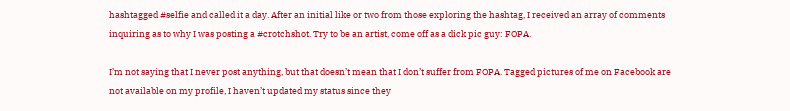hashtagged #selfie and called it a day. After an initial like or two from those exploring the hashtag, I received an array of comments inquiring as to why I was posting a #crotchshot. Try to be an artist, come off as a dick pic guy: FOPA.

I’m not saying that I never post anything, but that doesn’t mean that I don’t suffer from FOPA. Tagged pictures of me on Facebook are not available on my profile, I haven’t updated my status since they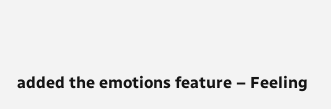added the emotions feature – Feeling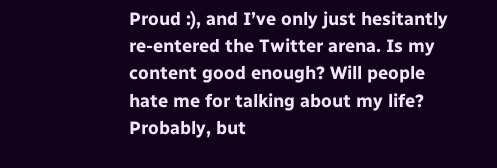Proud :), and I’ve only just hesitantly re-entered the Twitter arena. Is my content good enough? Will people hate me for talking about my life? Probably, but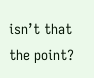isn’t that the point?